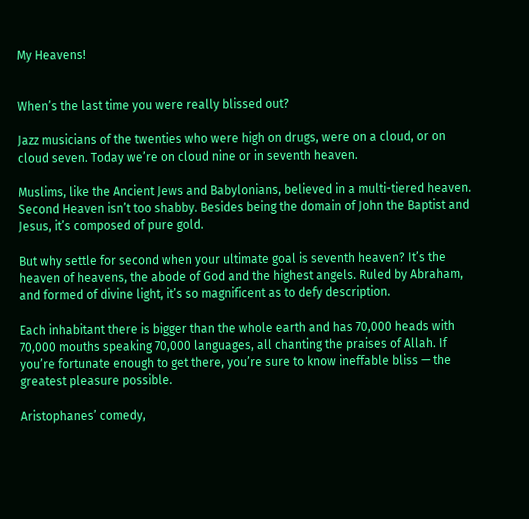My Heavens!


When’s the last time you were really blissed out?

Jazz musicians of the twenties who were high on drugs, were on a cloud, or on cloud seven. Today we’re on cloud nine or in seventh heaven.

Muslims, like the Ancient Jews and Babylonians, believed in a multi-tiered heaven. Second Heaven isn’t too shabby. Besides being the domain of John the Baptist and Jesus, it’s composed of pure gold.

But why settle for second when your ultimate goal is seventh heaven? It’s the heaven of heavens, the abode of God and the highest angels. Ruled by Abraham, and formed of divine light, it’s so magnificent as to defy description.

Each inhabitant there is bigger than the whole earth and has 70,000 heads with 70,000 mouths speaking 70,000 languages, all chanting the praises of Allah. If you’re fortunate enough to get there, you’re sure to know ineffable bliss — the greatest pleasure possible.

Aristophanes’ comedy,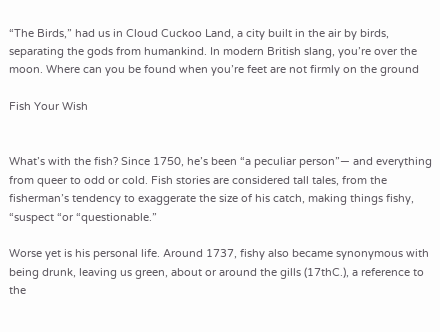“The Birds,” had us in Cloud Cuckoo Land, a city built in the air by birds, separating the gods from humankind. In modern British slang, you’re over the moon. Where can you be found when you’re feet are not firmly on the ground

Fish Your Wish


What’s with the fish? Since 1750, he’s been “a peculiar person”— and everything from queer to odd or cold. Fish stories are considered tall tales, from the fisherman’s tendency to exaggerate the size of his catch, making things fishy, “suspect “or “questionable.”

Worse yet is his personal life. Around 1737, fishy also became synonymous with being drunk, leaving us green, about or around the gills (17thC.), a reference to the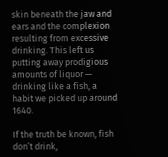skin beneath the jaw and ears and the complexion resulting from excessive drinking. This left us putting away prodigious amounts of liquor — drinking like a fish, a habit we picked up around 1640.

If the truth be known, fish don’t drink,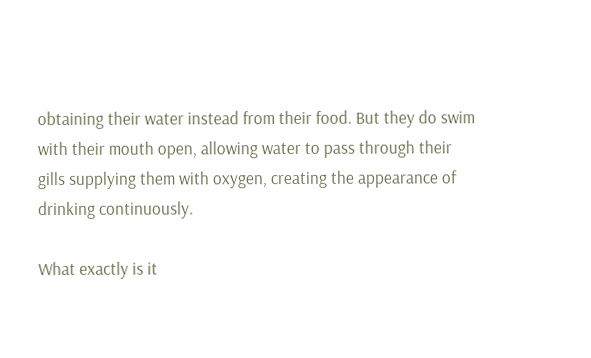obtaining their water instead from their food. But they do swim with their mouth open, allowing water to pass through their gills supplying them with oxygen, creating the appearance of drinking continuously.

What exactly is it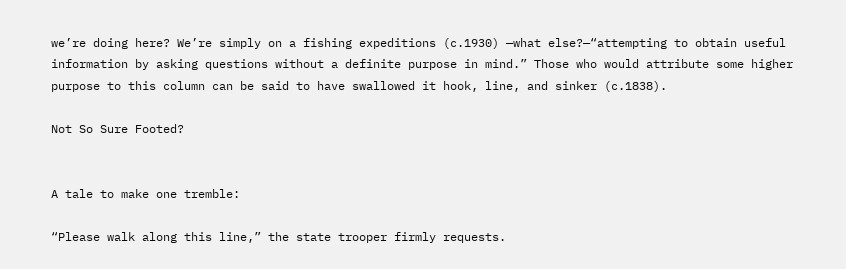we’re doing here? We’re simply on a fishing expeditions (c.1930) —what else?—“attempting to obtain useful information by asking questions without a definite purpose in mind.” Those who would attribute some higher purpose to this column can be said to have swallowed it hook, line, and sinker (c.1838).

Not So Sure Footed?


A tale to make one tremble:

“Please walk along this line,” the state trooper firmly requests.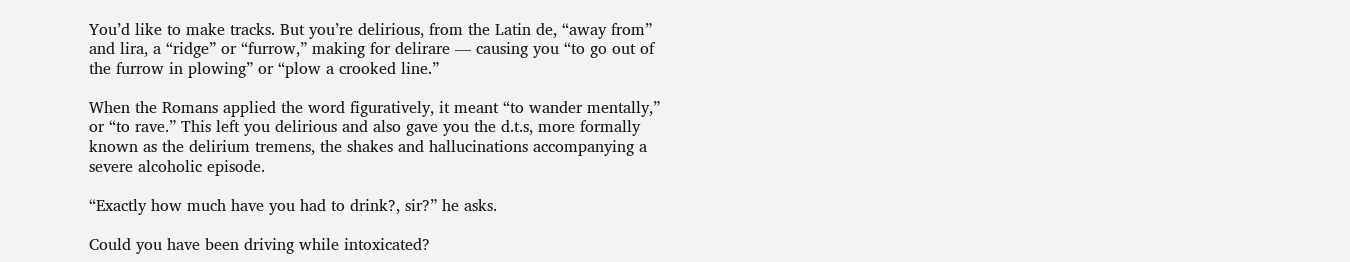You’d like to make tracks. But you’re delirious, from the Latin de, “away from” and lira, a “ridge” or “furrow,” making for delirare — causing you “to go out of the furrow in plowing” or “plow a crooked line.”

When the Romans applied the word figuratively, it meant “to wander mentally,” or “to rave.” This left you delirious and also gave you the d.t.s, more formally known as the delirium tremens, the shakes and hallucinations accompanying a severe alcoholic episode.

“Exactly how much have you had to drink?, sir?” he asks.

Could you have been driving while intoxicated?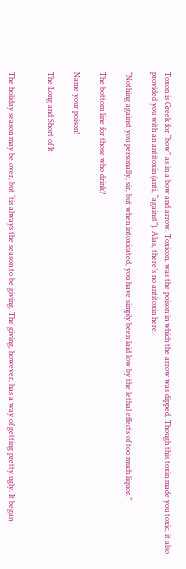Toxon is Greek for “bow” as in a bow and arrow. Toxicon, was the poison in which the arrow was dipped. Though this toxin made you toxic, it also provided you with an antitoxin (anti, “against”). Alas, there’s no antitoxin here.

“Nothing against you personally, sir, but when intoxicated, you have simply been laid low by the lethal effects of too much liquor.”

The bottom line for those who drink?

Name your poison!

The Long and Short of It


The holiday season may be over, but ‘tis always the season to be giving. The giving, however, has a way of getting pretty ugly. It began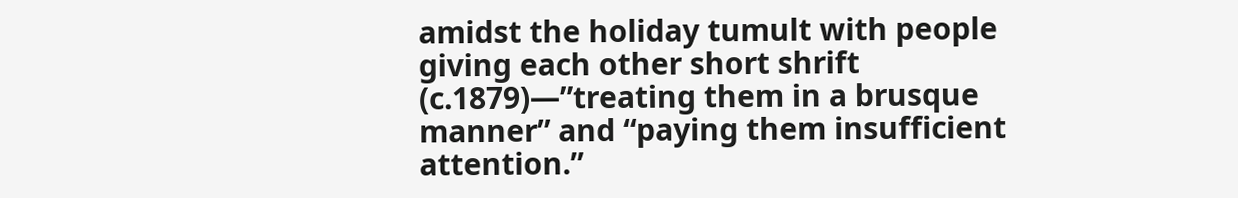amidst the holiday tumult with people giving each other short shrift (c.1879)—”treating them in a brusque manner” and “paying them insufficient attention.”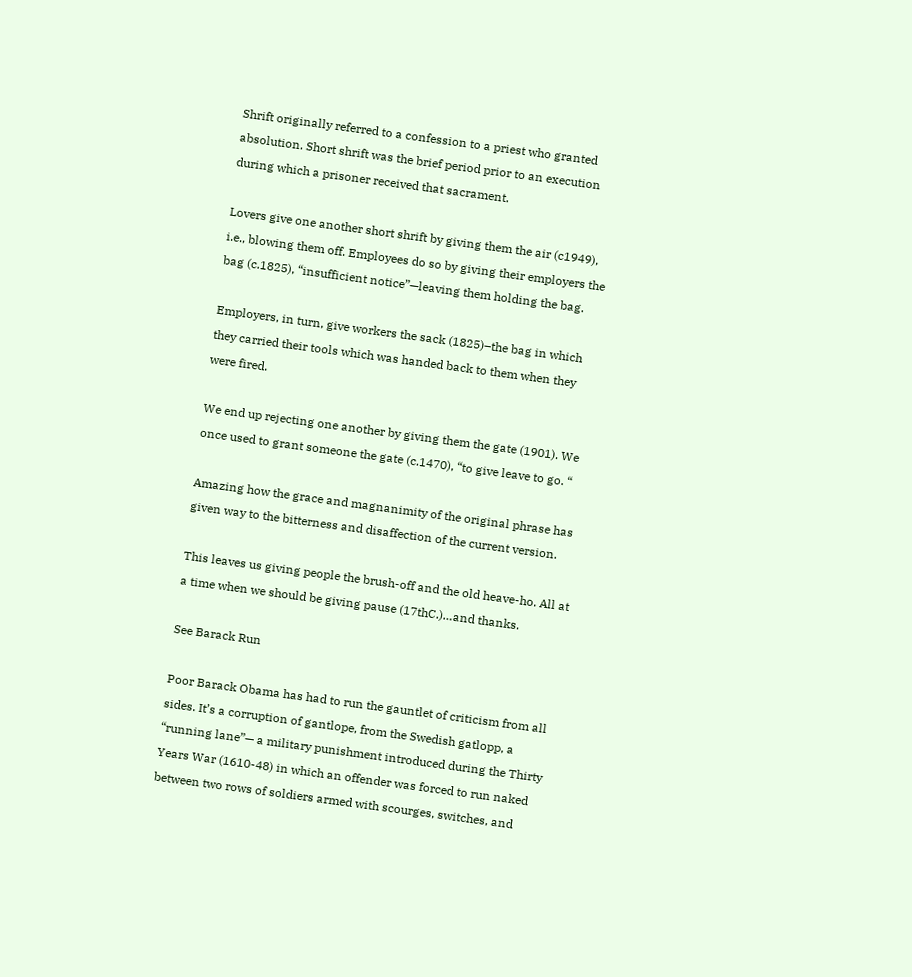Shrift originally referred to a confession to a priest who granted absolution. Short shrift was the brief period prior to an execution during which a prisoner received that sacrament.

Lovers give one another short shrift by giving them the air (c1949), i.e., blowing them off. Employees do so by giving their employers the bag (c.1825), “insufficient notice”—leaving them holding the bag.

Employers, in turn, give workers the sack (1825)–the bag in which they carried their tools which was handed back to them when they were fired.

We end up rejecting one another by giving them the gate (1901). We once used to grant someone the gate (c.1470), “to give leave to go. “

Amazing how the grace and magnanimity of the original phrase has given way to the bitterness and disaffection of the current version.

This leaves us giving people the brush-off and the old heave-ho. All at a time when we should be giving pause (17thC.)…and thanks.

See Barack Run

Poor Barack Obama has had to run the gauntlet of criticism from all sides. It’s a corruption of gantlope, from the Swedish gatlopp, a “running lane”— a military punishment introduced during the Thirty Years War (1610-48) in which an offender was forced to run naked between two rows of soldiers armed with scourges, switches, and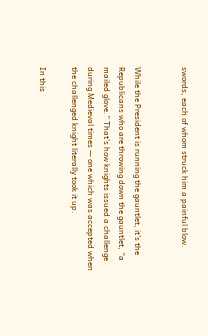swords, each of whom struck him a painful blow.


While the President is running the gauntlet, it’s the Republicans who are throwing down the gauntlet, “a mailed glove.” That’s how knights issued a challenge during Medieval times — one which was accepted when the challenged knight literally took it up.

In this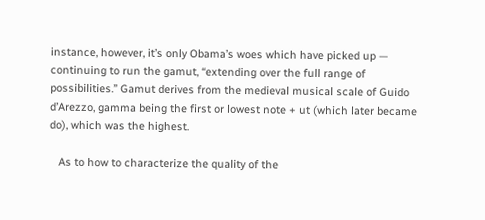instance, however, it’s only Obama’s woes which have picked up — continuing to run the gamut, “extending over the full range of possibilities.” Gamut derives from the medieval musical scale of Guido d’Arezzo, gamma being the first or lowest note + ut (which later became do), which was the highest.

   As to how to characterize the quality of the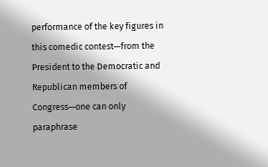performance of the key figures in this comedic contest—from the President to the Democratic and Republican members of Congress—one can only paraphrase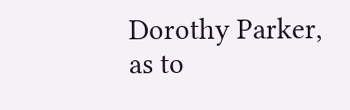Dorothy Parker, as to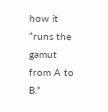how it “runs the gamut from A to B.”